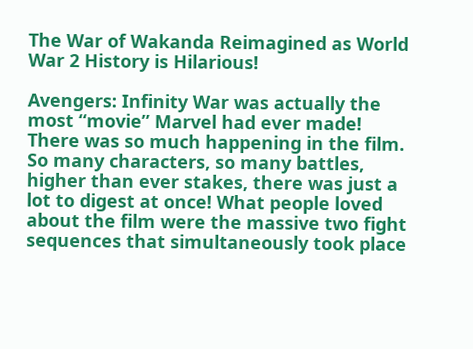The War of Wakanda Reimagined as World War 2 History is Hilarious!

Avengers: Infinity War was actually the most “movie” Marvel had ever made! There was so much happening in the film. So many characters, so many battles, higher than ever stakes, there was just a lot to digest at once! What people loved about the film were the massive two fight sequences that simultaneously took place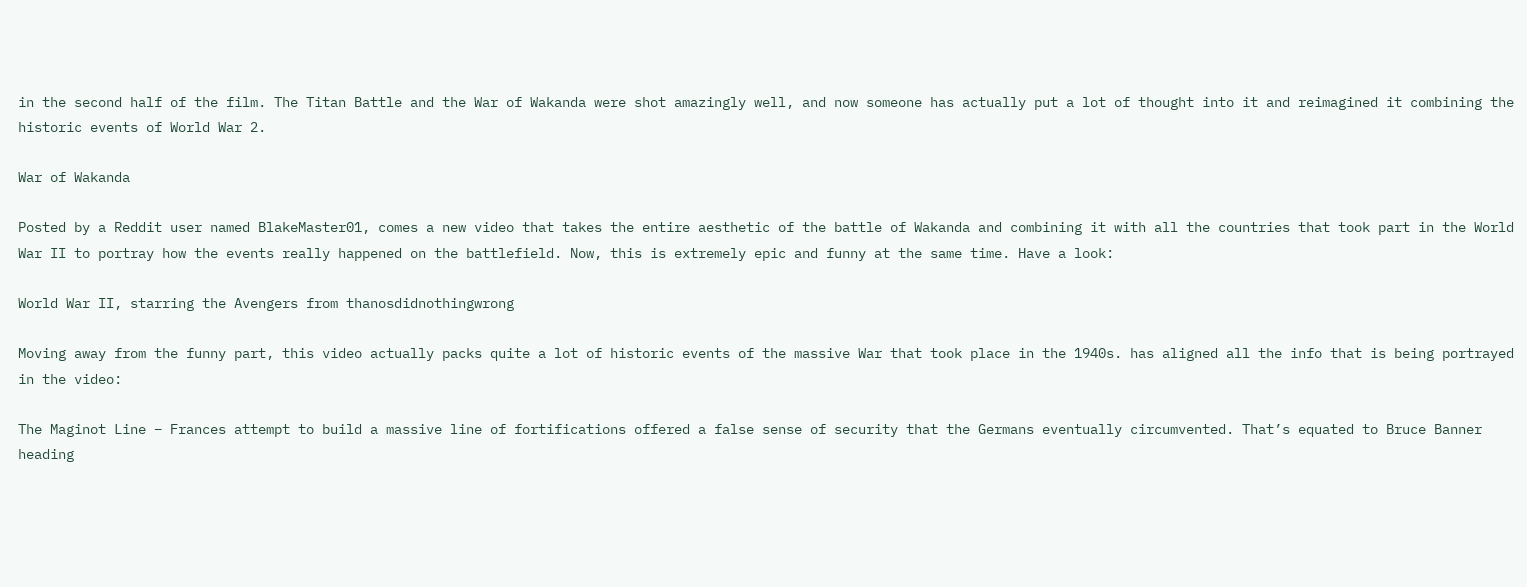in the second half of the film. The Titan Battle and the War of Wakanda were shot amazingly well, and now someone has actually put a lot of thought into it and reimagined it combining the historic events of World War 2.

War of Wakanda

Posted by a Reddit user named BlakeMaster01, comes a new video that takes the entire aesthetic of the battle of Wakanda and combining it with all the countries that took part in the World War II to portray how the events really happened on the battlefield. Now, this is extremely epic and funny at the same time. Have a look:

World War II, starring the Avengers from thanosdidnothingwrong

Moving away from the funny part, this video actually packs quite a lot of historic events of the massive War that took place in the 1940s. has aligned all the info that is being portrayed in the video:

The Maginot Line – Frances attempt to build a massive line of fortifications offered a false sense of security that the Germans eventually circumvented. That’s equated to Bruce Banner heading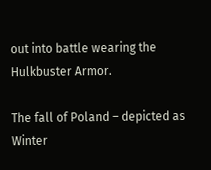out into battle wearing the Hulkbuster Armor.

The fall of Poland – depicted as Winter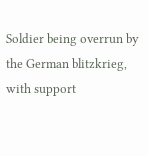Soldier being overrun by the German blitzkrieg, with support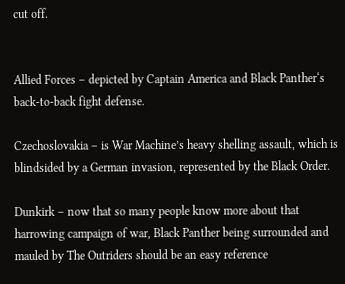cut off.


Allied Forces – depicted by Captain America and Black Panther‘s back-to-back fight defense.

Czechoslovakia – is War Machine’s heavy shelling assault, which is blindsided by a German invasion, represented by the Black Order.

Dunkirk – now that so many people know more about that harrowing campaign of war, Black Panther being surrounded and mauled by The Outriders should be an easy reference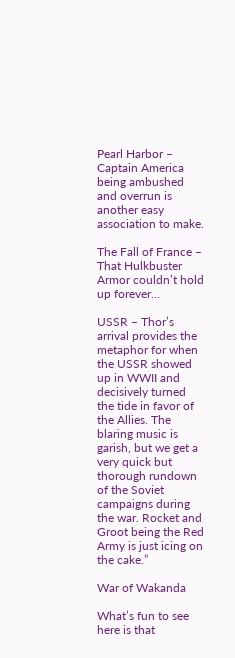Pearl Harbor – Captain America being ambushed and overrun is another easy association to make.

The Fall of France – That Hulkbuster Armor couldn’t hold up forever…

USSR – Thor’s arrival provides the metaphor for when the USSR showed up in WWII and decisively turned the tide in favor of the Allies. The blaring music is garish, but we get a very quick but thorough rundown of the Soviet campaigns during the war. Rocket and Groot being the Red Army is just icing on the cake.”

War of Wakanda

What’s fun to see here is that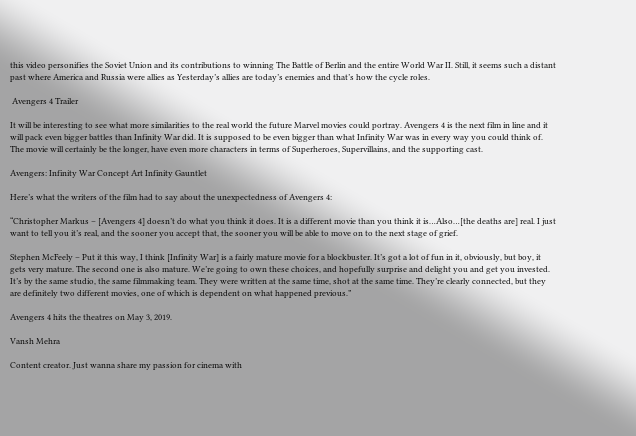this video personifies the Soviet Union and its contributions to winning The Battle of Berlin and the entire World War II. Still, it seems such a distant past where America and Russia were allies as Yesterday’s allies are today’s enemies and that’s how the cycle roles.

 Avengers 4 Trailer

It will be interesting to see what more similarities to the real world the future Marvel movies could portray. Avengers 4 is the next film in line and it will pack even bigger battles than Infinity War did. It is supposed to be even bigger than what Infinity War was in every way you could think of. The movie will certainly be the longer, have even more characters in terms of Superheroes, Supervillains, and the supporting cast.

Avengers: Infinity War Concept Art Infinity Gauntlet

Here’s what the writers of the film had to say about the unexpectedness of Avengers 4:

“Christopher Markus – [Avengers 4] doesn’t do what you think it does. It is a different movie than you think it is…Also…[the deaths are] real. I just want to tell you it’s real, and the sooner you accept that, the sooner you will be able to move on to the next stage of grief.

Stephen McFeely – Put it this way, I think [Infinity War] is a fairly mature movie for a blockbuster. It’s got a lot of fun in it, obviously, but boy, it gets very mature. The second one is also mature. We’re going to own these choices, and hopefully surprise and delight you and get you invested. It’s by the same studio, the same filmmaking team. They were written at the same time, shot at the same time. They’re clearly connected, but they are definitely two different movies, one of which is dependent on what happened previous.”

Avengers 4 hits the theatres on May 3, 2019.

Vansh Mehra

Content creator. Just wanna share my passion for cinema with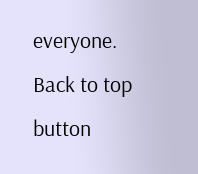everyone.
Back to top button